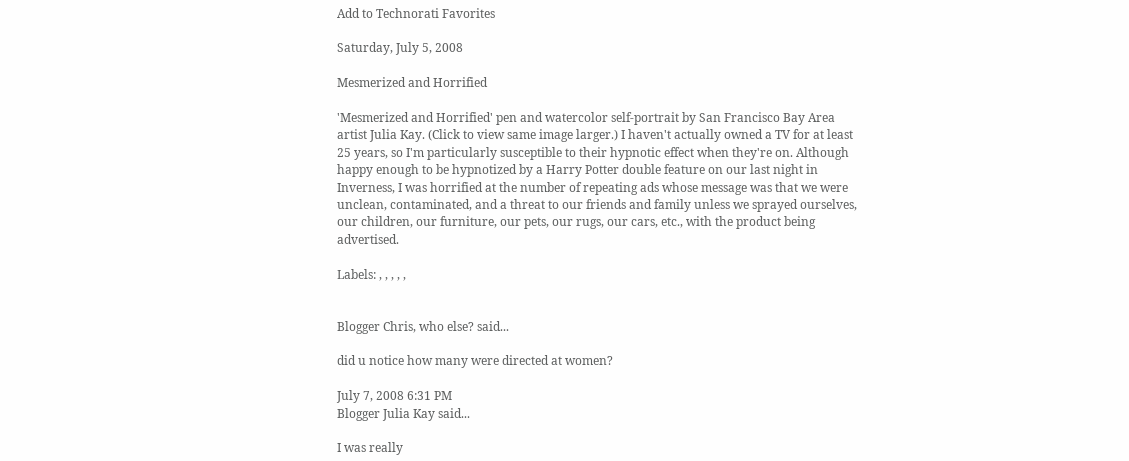Add to Technorati Favorites

Saturday, July 5, 2008

Mesmerized and Horrified

'Mesmerized and Horrified' pen and watercolor self-portrait by San Francisco Bay Area artist Julia Kay. (Click to view same image larger.) I haven't actually owned a TV for at least 25 years, so I'm particularly susceptible to their hypnotic effect when they're on. Although happy enough to be hypnotized by a Harry Potter double feature on our last night in Inverness, I was horrified at the number of repeating ads whose message was that we were unclean, contaminated, and a threat to our friends and family unless we sprayed ourselves, our children, our furniture, our pets, our rugs, our cars, etc., with the product being advertised.

Labels: , , , , ,


Blogger Chris, who else? said...

did u notice how many were directed at women?

July 7, 2008 6:31 PM
Blogger Julia Kay said...

I was really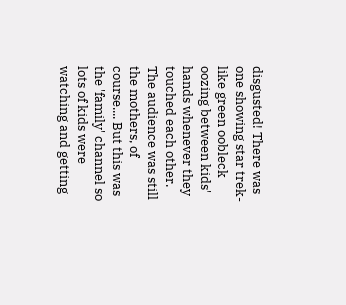disgusted! There was one showing star trek-like green oobleck oozing between kids' hands whenever they touched each other. The audience was still the mothers, of course.... But this was the 'family' channel so lots of kids were watching and getting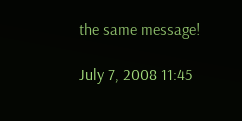the same message!

July 7, 2008 11:45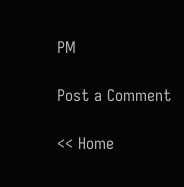PM

Post a Comment

<< Home